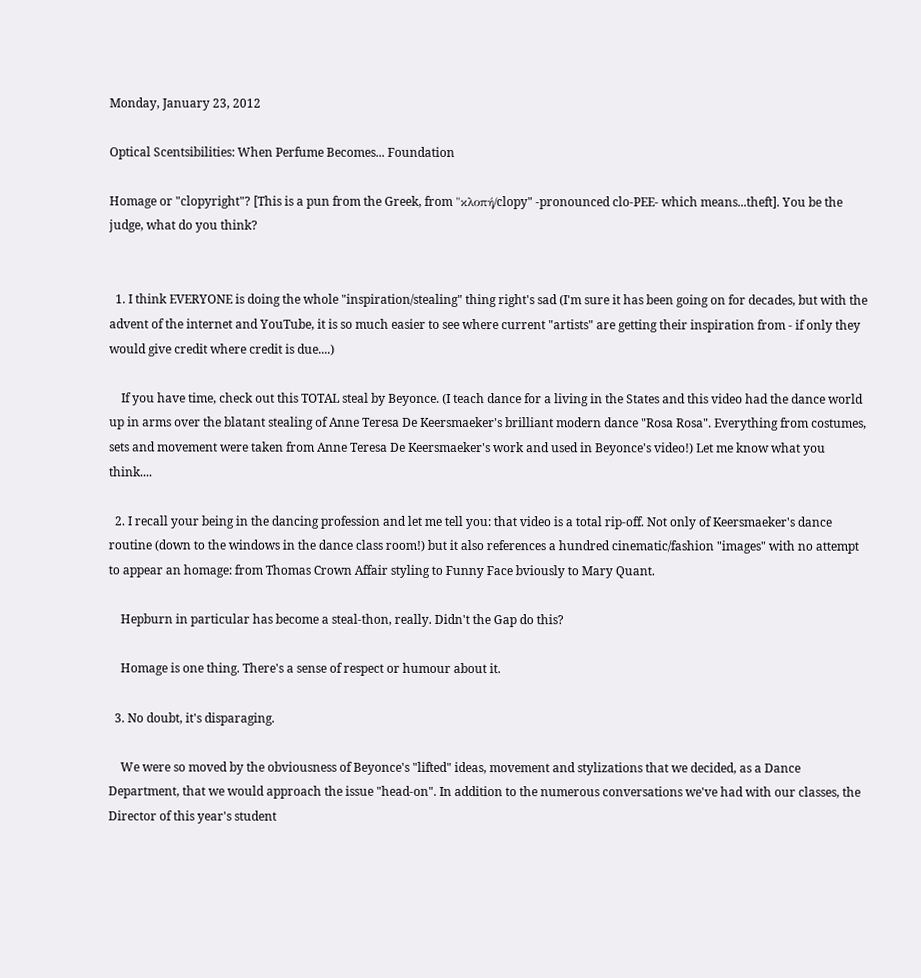Monday, January 23, 2012

Optical Scentsibilities: When Perfume Becomes... Foundation

Homage or "clopyright"? [This is a pun from the Greek, from "κλοπή/clopy" -pronounced clo-PEE- which means...theft]. You be the judge, what do you think?


  1. I think EVERYONE is doing the whole "inspiration/stealing" thing right's sad (I'm sure it has been going on for decades, but with the advent of the internet and YouTube, it is so much easier to see where current "artists" are getting their inspiration from - if only they would give credit where credit is due....)

    If you have time, check out this TOTAL steal by Beyonce. (I teach dance for a living in the States and this video had the dance world up in arms over the blatant stealing of Anne Teresa De Keersmaeker's brilliant modern dance "Rosa Rosa". Everything from costumes, sets and movement were taken from Anne Teresa De Keersmaeker's work and used in Beyonce's video!) Let me know what you think....

  2. I recall your being in the dancing profession and let me tell you: that video is a total rip-off. Not only of Keersmaeker's dance routine (down to the windows in the dance class room!) but it also references a hundred cinematic/fashion "images" with no attempt to appear an homage: from Thomas Crown Affair styling to Funny Face bviously to Mary Quant.

    Hepburn in particular has become a steal-thon, really. Didn't the Gap do this?

    Homage is one thing. There's a sense of respect or humour about it.

  3. No doubt, it's disparaging.

    We were so moved by the obviousness of Beyonce's "lifted" ideas, movement and stylizations that we decided, as a Dance Department, that we would approach the issue "head-on". In addition to the numerous conversations we've had with our classes, the Director of this year's student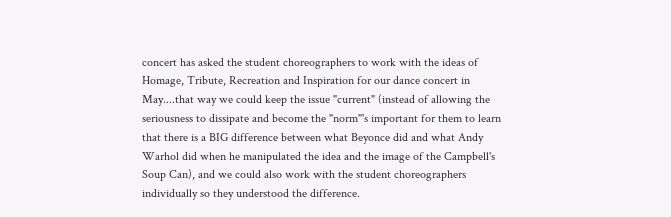concert has asked the student choreographers to work with the ideas of Homage, Tribute, Recreation and Inspiration for our dance concert in May....that way we could keep the issue "current" (instead of allowing the seriousness to dissipate and become the "norm"'s important for them to learn that there is a BIG difference between what Beyonce did and what Andy Warhol did when he manipulated the idea and the image of the Campbell's Soup Can), and we could also work with the student choreographers individually so they understood the difference.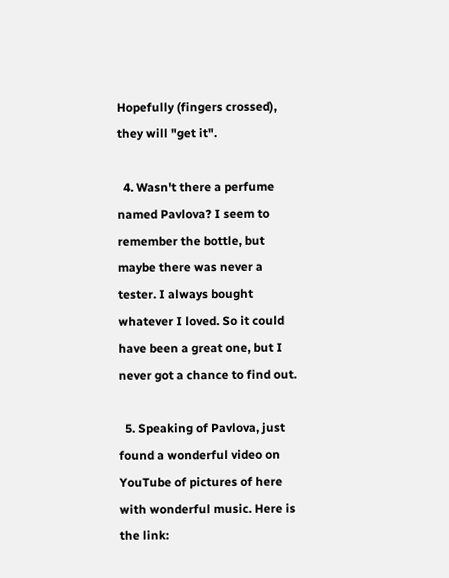Hopefully (fingers crossed), they will "get it".

  4. Wasn't there a perfume named Pavlova? I seem to remember the bottle, but maybe there was never a tester. I always bought whatever I loved. So it could have been a great one, but I never got a chance to find out.

  5. Speaking of Pavlova, just found a wonderful video on YouTube of pictures of here with wonderful music. Here is the link: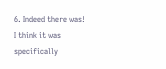6. Indeed there was! I think it was specifically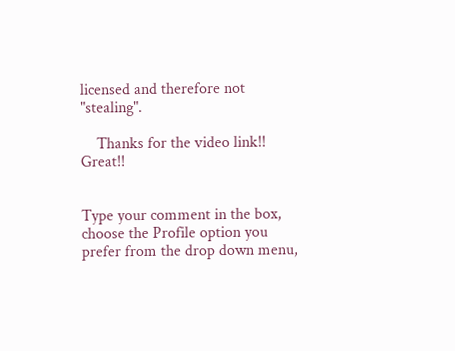licensed and therefore not "stealing".

    Thanks for the video link!! Great!!


Type your comment in the box, choose the Profile option you prefer from the drop down menu,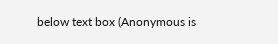below text box (Anonymous is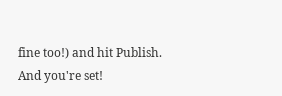fine too!) and hit Publish.
And you're set!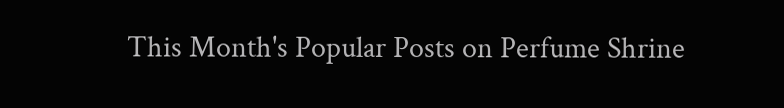This Month's Popular Posts on Perfume Shrine